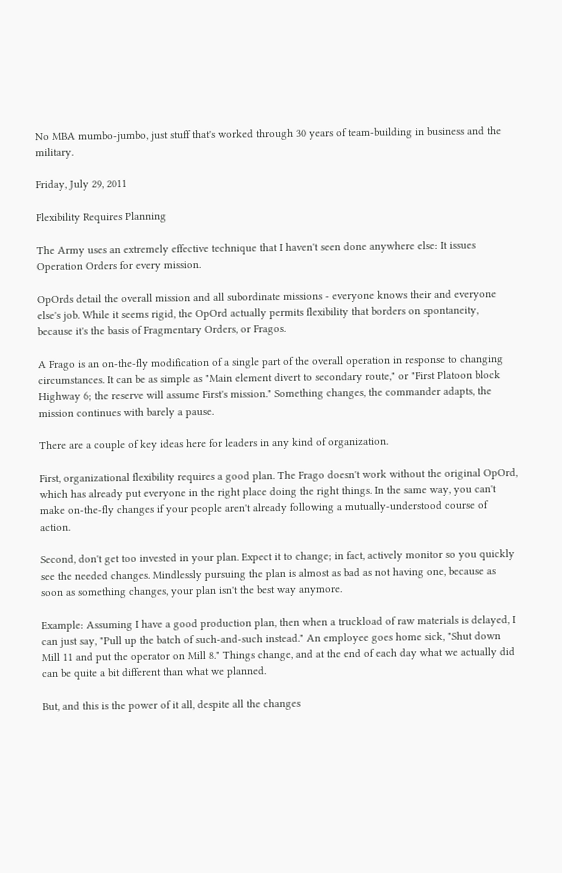No MBA mumbo-jumbo, just stuff that's worked through 30 years of team-building in business and the military.

Friday, July 29, 2011

Flexibility Requires Planning

The Army uses an extremely effective technique that I haven't seen done anywhere else: It issues Operation Orders for every mission.

OpOrds detail the overall mission and all subordinate missions - everyone knows their and everyone else's job. While it seems rigid, the OpOrd actually permits flexibility that borders on spontaneity, because it's the basis of Fragmentary Orders, or Fragos.

A Frago is an on-the-fly modification of a single part of the overall operation in response to changing circumstances. It can be as simple as "Main element divert to secondary route," or "First Platoon block Highway 6; the reserve will assume First's mission." Something changes, the commander adapts, the mission continues with barely a pause.

There are a couple of key ideas here for leaders in any kind of organization.

First, organizational flexibility requires a good plan. The Frago doesn't work without the original OpOrd, which has already put everyone in the right place doing the right things. In the same way, you can't make on-the-fly changes if your people aren't already following a mutually-understood course of action.

Second, don't get too invested in your plan. Expect it to change; in fact, actively monitor so you quickly see the needed changes. Mindlessly pursuing the plan is almost as bad as not having one, because as soon as something changes, your plan isn't the best way anymore.

Example: Assuming I have a good production plan, then when a truckload of raw materials is delayed, I can just say, "Pull up the batch of such-and-such instead." An employee goes home sick, "Shut down Mill 11 and put the operator on Mill 8." Things change, and at the end of each day what we actually did can be quite a bit different than what we planned.

But, and this is the power of it all, despite all the changes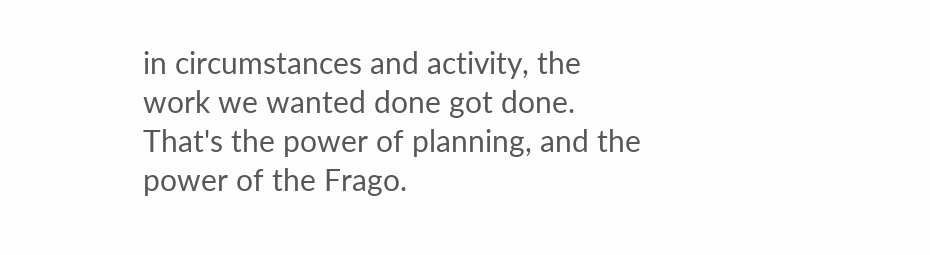in circumstances and activity, the work we wanted done got done. That's the power of planning, and the power of the Frago.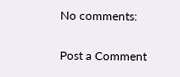No comments:

Post a Comment